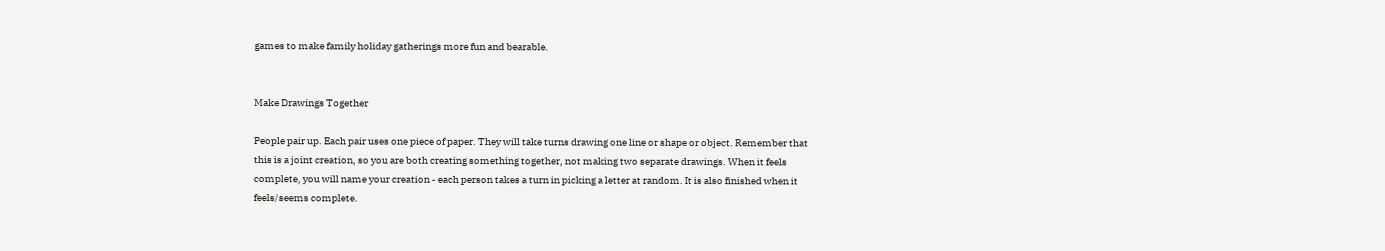games to make family holiday gatherings more fun and bearable.


Make Drawings Together

People pair up. Each pair uses one piece of paper. They will take turns drawing one line or shape or object. Remember that this is a joint creation, so you are both creating something together, not making two separate drawings. When it feels complete, you will name your creation - each person takes a turn in picking a letter at random. It is also finished when it feels/seems complete.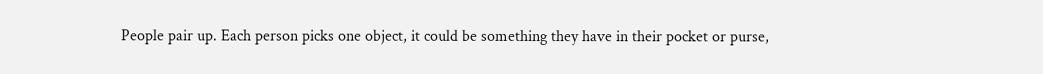People pair up. Each person picks one object, it could be something they have in their pocket or purse,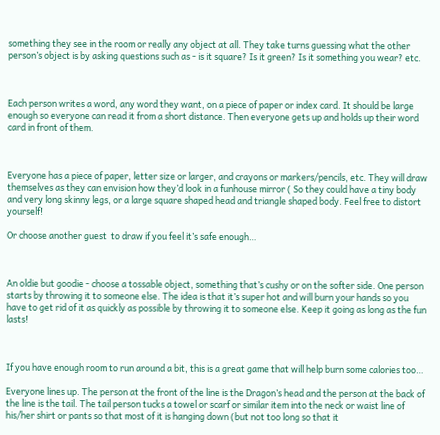something they see in the room or really any object at all. They take turns guessing what the other person’s object is by asking questions such as - is it square? Is it green? Is it something you wear? etc.



Each person writes a word, any word they want, on a piece of paper or index card. It should be large enough so everyone can read it from a short distance. Then everyone gets up and holds up their word card in front of them.



Everyone has a piece of paper, letter size or larger, and crayons or markers/pencils, etc. They will draw themselves as they can envision how they’d look in a funhouse mirror ( So they could have a tiny body and very long skinny legs, or a large square shaped head and triangle shaped body. Feel free to distort yourself!

Or choose another guest  to draw if you feel it’s safe enough…



An oldie but goodie - choose a tossable object, something that’s cushy or on the softer side. One person starts by throwing it to someone else. The idea is that it’s super hot and will burn your hands so you have to get rid of it as quickly as possible by throwing it to someone else. Keep it going as long as the fun lasts!



If you have enough room to run around a bit, this is a great game that will help burn some calories too…

Everyone lines up. The person at the front of the line is the Dragon’s head and the person at the back of the line is the tail. The tail person tucks a towel or scarf or similar item into the neck or waist line of his/her shirt or pants so that most of it is hanging down (but not too long so that it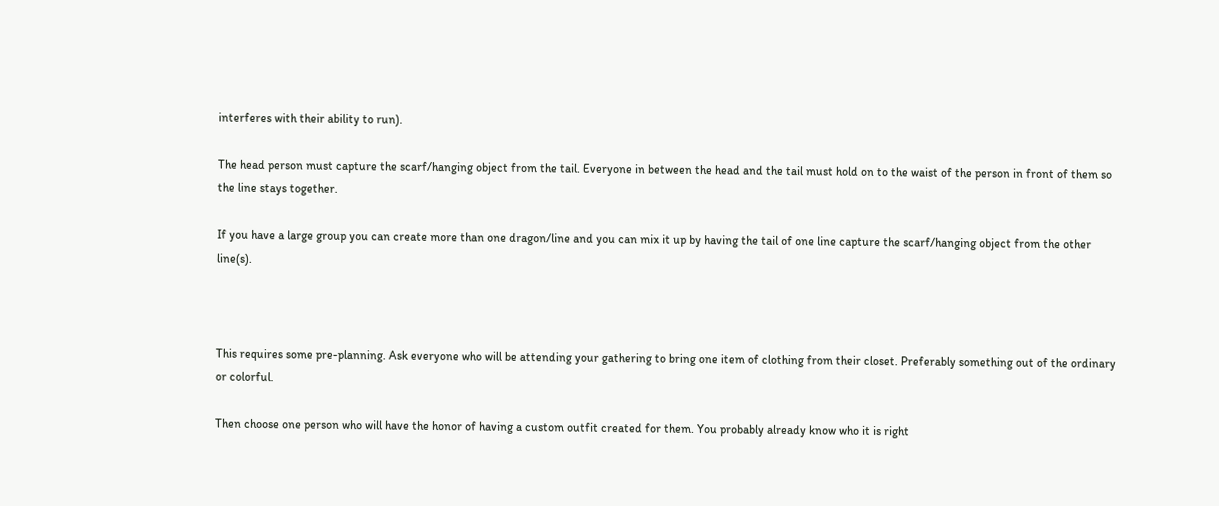interferes with their ability to run).

The head person must capture the scarf/hanging object from the tail. Everyone in between the head and the tail must hold on to the waist of the person in front of them so the line stays together.

If you have a large group you can create more than one dragon/line and you can mix it up by having the tail of one line capture the scarf/hanging object from the other line(s).



This requires some pre-planning. Ask everyone who will be attending your gathering to bring one item of clothing from their closet. Preferably something out of the ordinary or colorful.

Then choose one person who will have the honor of having a custom outfit created for them. You probably already know who it is right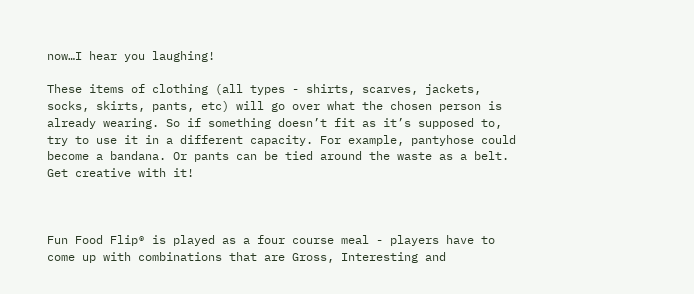now…I hear you laughing!

These items of clothing (all types - shirts, scarves, jackets, socks, skirts, pants, etc) will go over what the chosen person is already wearing. So if something doesn’t fit as it’s supposed to, try to use it in a different capacity. For example, pantyhose could become a bandana. Or pants can be tied around the waste as a belt. Get creative with it!



Fun Food Flip® is played as a four course meal - players have to come up with combinations that are Gross, Interesting and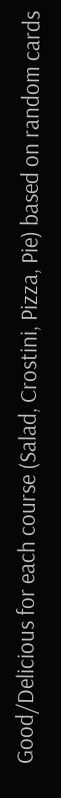Good/Delicious for each course (Salad, Crostini, Pizza, Pie) based on random cards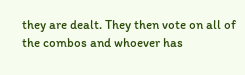they are dealt. They then vote on all of the combos and whoever has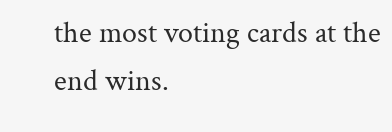the most voting cards at the end wins.